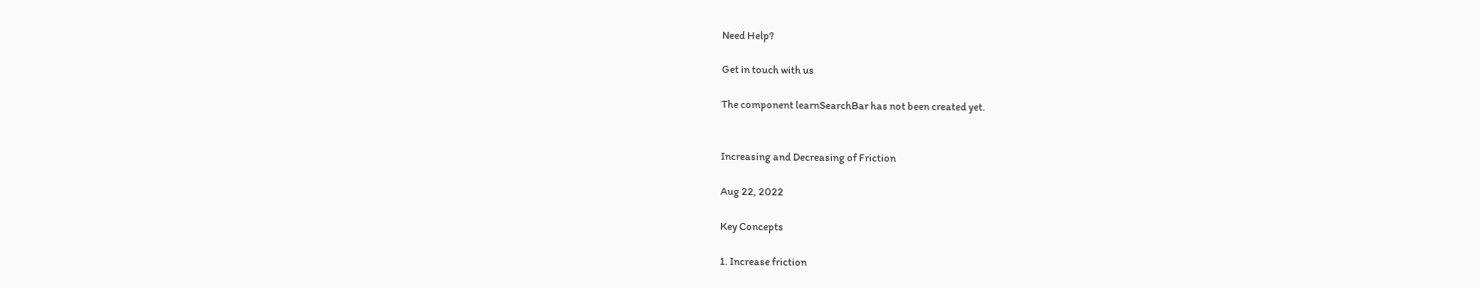Need Help?

Get in touch with us

The component learnSearchBar has not been created yet.


Increasing and Decreasing of Friction

Aug 22, 2022

Key Concepts

1. Increase friction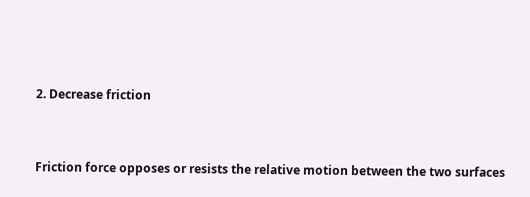2. Decrease friction


Friction force opposes or resists the relative motion between the two surfaces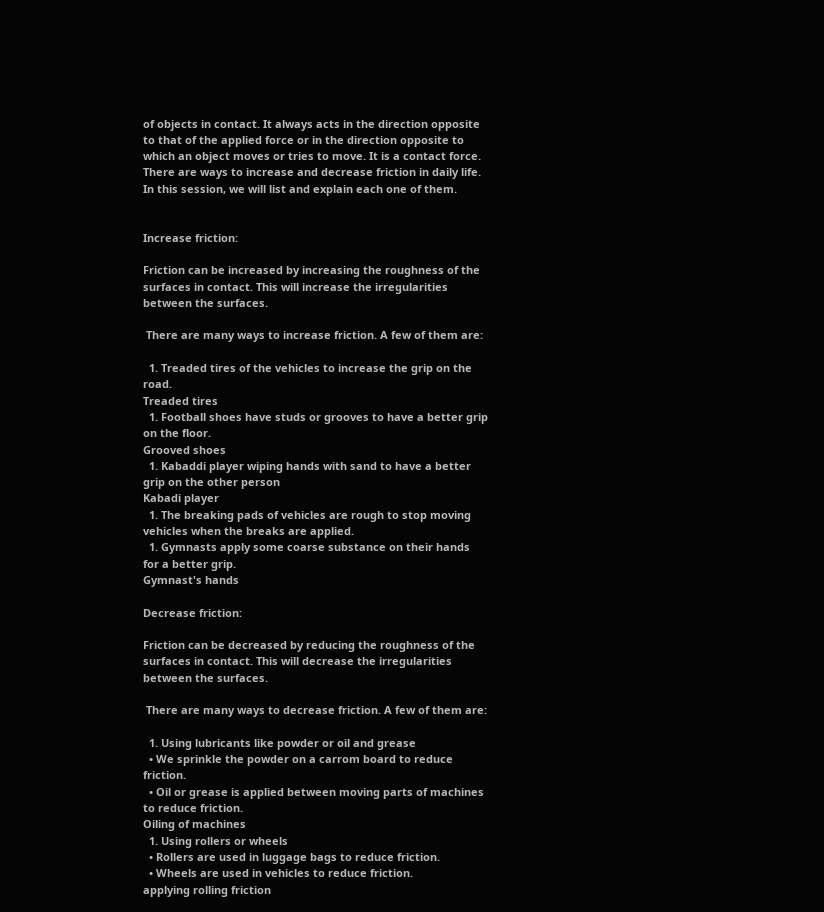of objects in contact. It always acts in the direction opposite to that of the applied force or in the direction opposite to which an object moves or tries to move. It is a contact force. There are ways to increase and decrease friction in daily life. In this session, we will list and explain each one of them.


Increase friction:

Friction can be increased by increasing the roughness of the surfaces in contact. This will increase the irregularities between the surfaces.

 There are many ways to increase friction. A few of them are:

  1. Treaded tires of the vehicles to increase the grip on the road.
Treaded tires
  1. Football shoes have studs or grooves to have a better grip on the floor.
Grooved shoes
  1. Kabaddi player wiping hands with sand to have a better grip on the other person
Kabadi player
  1. The breaking pads of vehicles are rough to stop moving vehicles when the breaks are applied.
  1. Gymnasts apply some coarse substance on their hands for a better grip.
Gymnast's hands

Decrease friction:

Friction can be decreased by reducing the roughness of the surfaces in contact. This will decrease the irregularities between the surfaces.

 There are many ways to decrease friction. A few of them are:

  1. Using lubricants like powder or oil and grease
  • We sprinkle the powder on a carrom board to reduce friction.
  • Oil or grease is applied between moving parts of machines to reduce friction.
Oiling of machines
  1. Using rollers or wheels
  • Rollers are used in luggage bags to reduce friction.
  • Wheels are used in vehicles to reduce friction.
applying rolling friction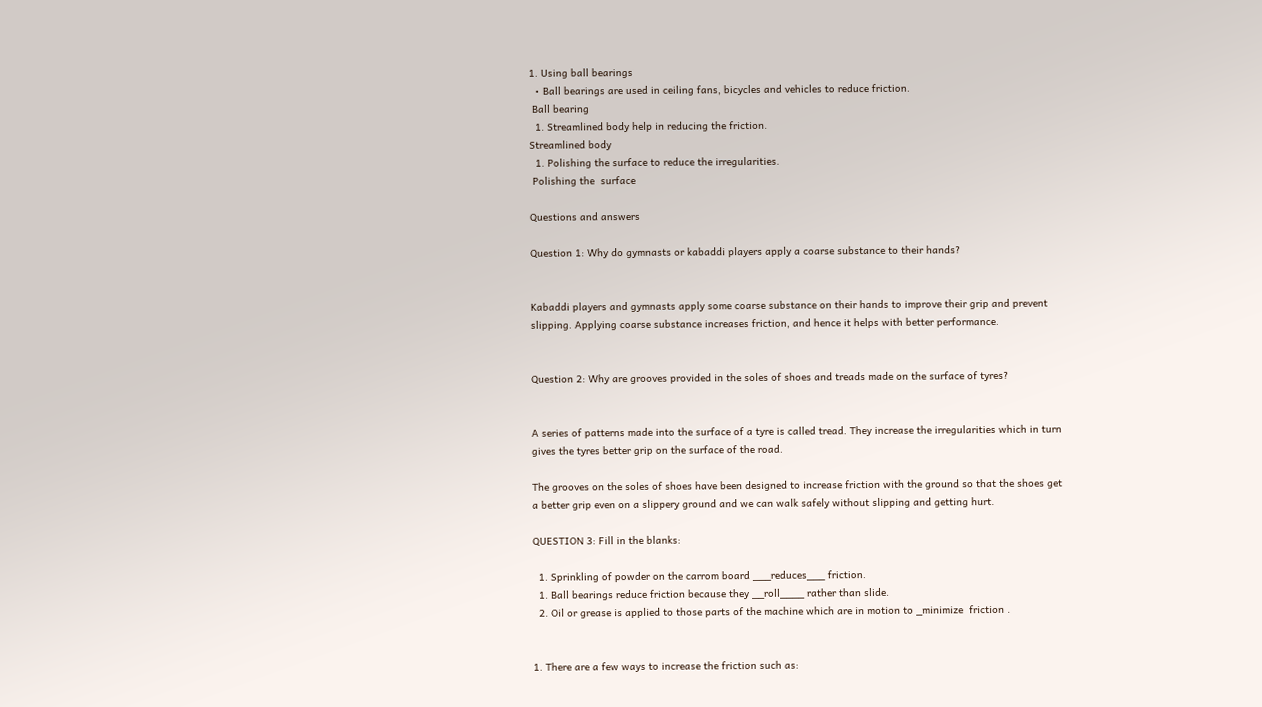1. Using ball bearings
  • Ball bearings are used in ceiling fans, bicycles and vehicles to reduce friction.
 Ball bearing
  1. Streamlined body help in reducing the friction.
Streamlined body
  1. Polishing the surface to reduce the irregularities.
 Polishing the  surface

Questions and answers

Question 1: Why do gymnasts or kabaddi players apply a coarse substance to their hands?


Kabaddi players and gymnasts apply some coarse substance on their hands to improve their grip and prevent slipping. Applying coarse substance increases friction, and hence it helps with better performance.


Question 2: Why are grooves provided in the soles of shoes and treads made on the surface of tyres?


A series of patterns made into the surface of a tyre is called tread. They increase the irregularities which in turn gives the tyres better grip on the surface of the road.

The grooves on the soles of shoes have been designed to increase friction with the ground so that the shoes get a better grip even on a slippery ground and we can walk safely without slipping and getting hurt.

QUESTION 3: Fill in the blanks:

  1. Sprinkling of powder on the carrom board ___reduces___ friction.
  1. Ball bearings reduce friction because they __roll____ rather than slide.
  2. Oil or grease is applied to those parts of the machine which are in motion to _minimize  friction .


1. There are a few ways to increase the friction such as: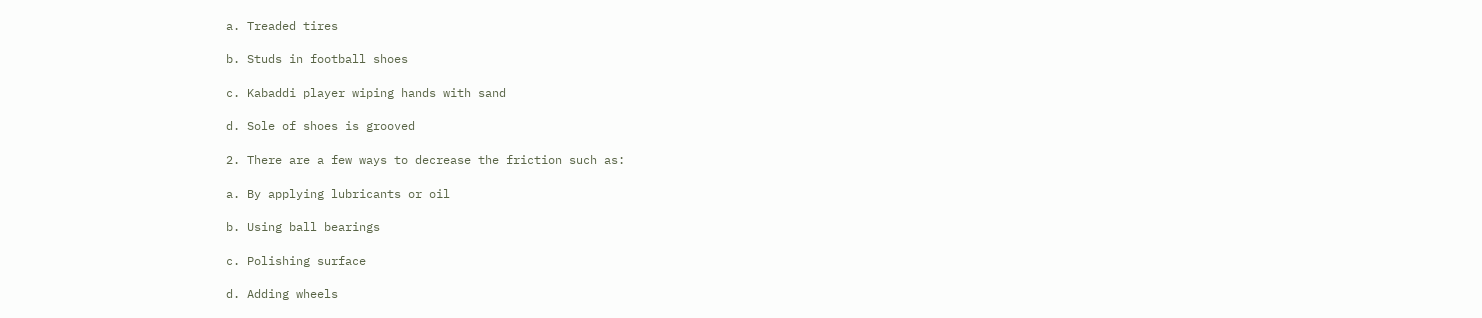a. Treaded tires

b. Studs in football shoes

c. Kabaddi player wiping hands with sand

d. Sole of shoes is grooved

2. There are a few ways to decrease the friction such as:

a. By applying lubricants or oil

b. Using ball bearings

c. Polishing surface

d. Adding wheels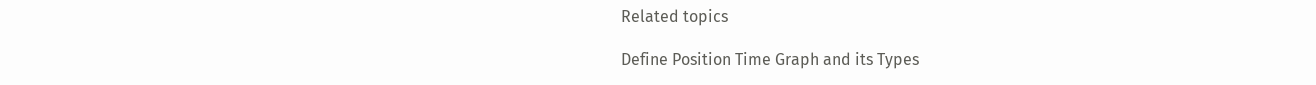Related topics

Define Position Time Graph and its Types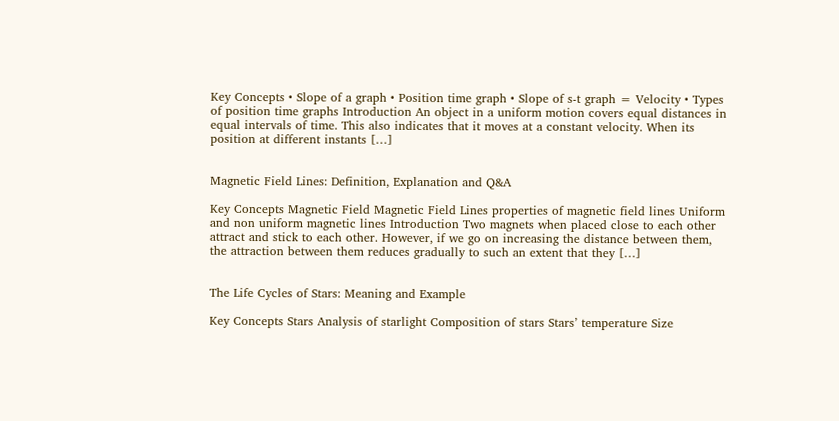Key Concepts • Slope of a graph • Position time graph • Slope of s-t graph = Velocity • Types of position time graphs Introduction An object in a uniform motion covers equal distances in equal intervals of time. This also indicates that it moves at a constant velocity. When its position at different instants […]


Magnetic Field Lines: Definition, Explanation and Q&A

Key Concepts Magnetic Field Magnetic Field Lines properties of magnetic field lines Uniform and non uniform magnetic lines Introduction Two magnets when placed close to each other attract and stick to each other. However, if we go on increasing the distance between them, the attraction between them reduces gradually to such an extent that they […]


The Life Cycles of Stars: Meaning and Example

Key Concepts Stars Analysis of starlight Composition of stars Stars’ temperature Size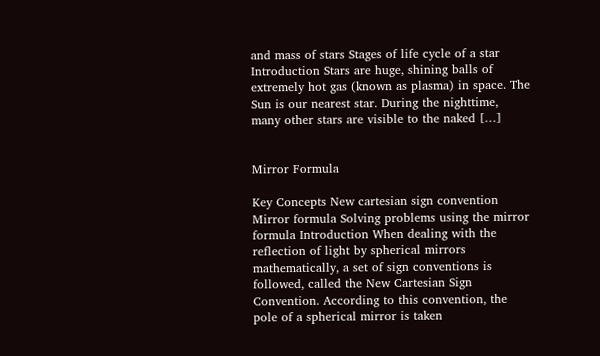and mass of stars Stages of life cycle of a star Introduction Stars are huge, shining balls of extremely hot gas (known as plasma) in space. The Sun is our nearest star. During the nighttime, many other stars are visible to the naked […]


Mirror Formula

Key Concepts New cartesian sign convention Mirror formula Solving problems using the mirror formula Introduction When dealing with the reflection of light by spherical mirrors mathematically, a set of sign conventions is followed, called the New Cartesian Sign Convention. According to this convention, the pole of a spherical mirror is taken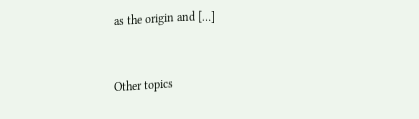as the origin and […]


Other topics